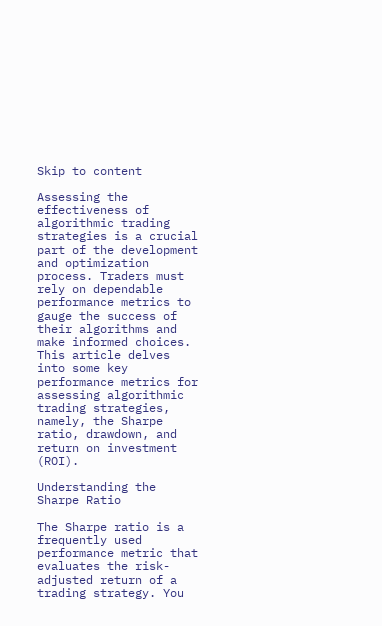Skip to content

Assessing the effectiveness of algorithmic trading strategies is a crucial part of the development and optimization process. Traders must rely on dependable performance metrics to gauge the success of their algorithms and make informed choices. This article delves into some key performance metrics for assessing algorithmic trading strategies, namely, the Sharpe ratio, drawdown, and return on investment (ROI).

Understanding the Sharpe Ratio

The Sharpe ratio is a frequently used performance metric that evaluates the risk-adjusted return of a trading strategy. You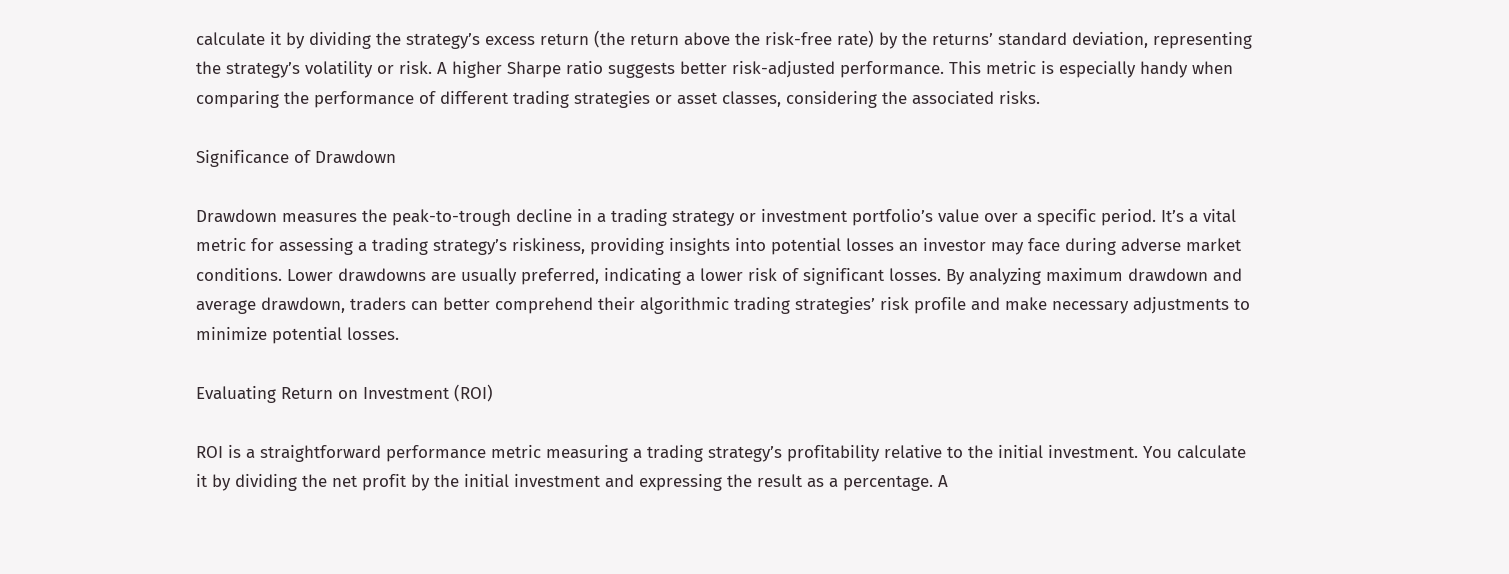calculate it by dividing the strategy’s excess return (the return above the risk-free rate) by the returns’ standard deviation, representing the strategy’s volatility or risk. A higher Sharpe ratio suggests better risk-adjusted performance. This metric is especially handy when comparing the performance of different trading strategies or asset classes, considering the associated risks.

Significance of Drawdown

Drawdown measures the peak-to-trough decline in a trading strategy or investment portfolio’s value over a specific period. It’s a vital metric for assessing a trading strategy’s riskiness, providing insights into potential losses an investor may face during adverse market conditions. Lower drawdowns are usually preferred, indicating a lower risk of significant losses. By analyzing maximum drawdown and average drawdown, traders can better comprehend their algorithmic trading strategies’ risk profile and make necessary adjustments to minimize potential losses.

Evaluating Return on Investment (ROI)

ROI is a straightforward performance metric measuring a trading strategy’s profitability relative to the initial investment. You calculate it by dividing the net profit by the initial investment and expressing the result as a percentage. A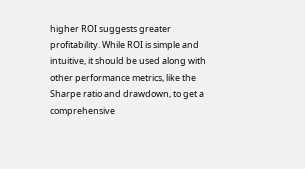higher ROI suggests greater profitability. While ROI is simple and intuitive, it should be used along with other performance metrics, like the Sharpe ratio and drawdown, to get a comprehensive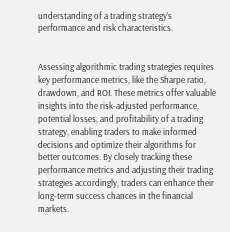understanding of a trading strategy’s performance and risk characteristics.


Assessing algorithmic trading strategies requires key performance metrics, like the Sharpe ratio, drawdown, and ROI. These metrics offer valuable insights into the risk-adjusted performance, potential losses, and profitability of a trading strategy, enabling traders to make informed decisions and optimize their algorithms for better outcomes. By closely tracking these performance metrics and adjusting their trading strategies accordingly, traders can enhance their long-term success chances in the financial markets.